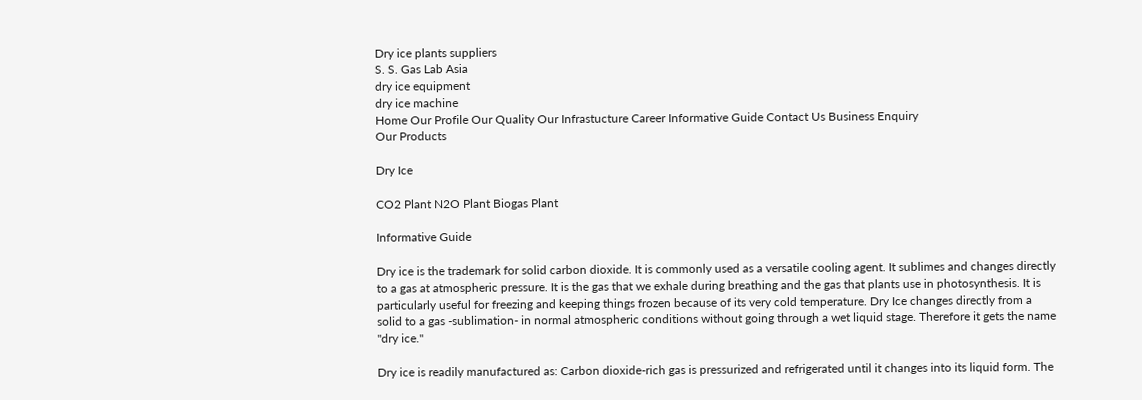Dry ice plants suppliers
S. S. Gas Lab Asia
dry ice equipment
dry ice machine
Home Our Profile Our Quality Our Infrastucture Career Informative Guide Contact Us Business Enquiry
Our Products

Dry Ice

CO2 Plant N2O Plant Biogas Plant

Informative Guide

Dry ice is the trademark for solid carbon dioxide. It is commonly used as a versatile cooling agent. It sublimes and changes directly to a gas at atmospheric pressure. It is the gas that we exhale during breathing and the gas that plants use in photosynthesis. It is particularly useful for freezing and keeping things frozen because of its very cold temperature. Dry Ice changes directly from a solid to a gas -sublimation- in normal atmospheric conditions without going through a wet liquid stage. Therefore it gets the name "dry ice."

Dry ice is readily manufactured as: Carbon dioxide-rich gas is pressurized and refrigerated until it changes into its liquid form. The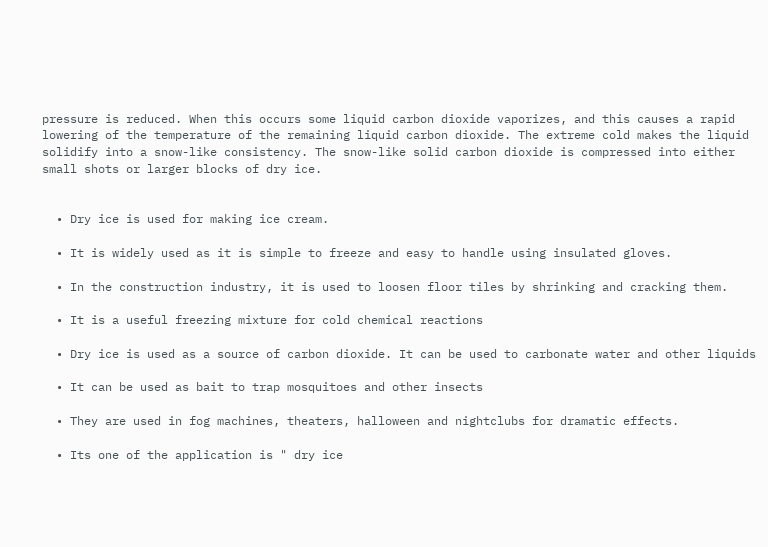pressure is reduced. When this occurs some liquid carbon dioxide vaporizes, and this causes a rapid lowering of the temperature of the remaining liquid carbon dioxide. The extreme cold makes the liquid solidify into a snow-like consistency. The snow-like solid carbon dioxide is compressed into either small shots or larger blocks of dry ice.


  • Dry ice is used for making ice cream.

  • It is widely used as it is simple to freeze and easy to handle using insulated gloves.

  • In the construction industry, it is used to loosen floor tiles by shrinking and cracking them.

  • It is a useful freezing mixture for cold chemical reactions

  • Dry ice is used as a source of carbon dioxide. It can be used to carbonate water and other liquids

  • It can be used as bait to trap mosquitoes and other insects

  • They are used in fog machines, theaters, halloween and nightclubs for dramatic effects.

  • Its one of the application is " dry ice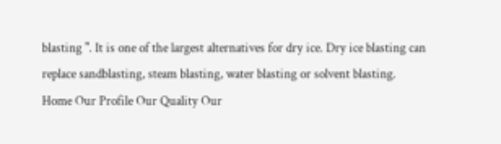blasting ". It is one of the largest alternatives for dry ice. Dry ice blasting can replace sandblasting, steam blasting, water blasting or solvent blasting.
Home Our Profile Our Quality Our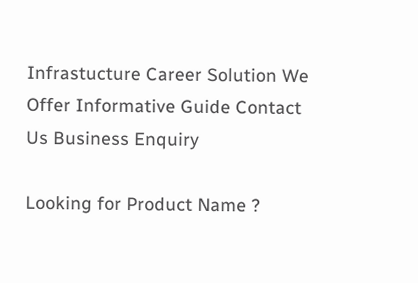Infrastucture Career Solution We Offer Informative Guide Contact Us Business Enquiry

Looking for Product Name ?